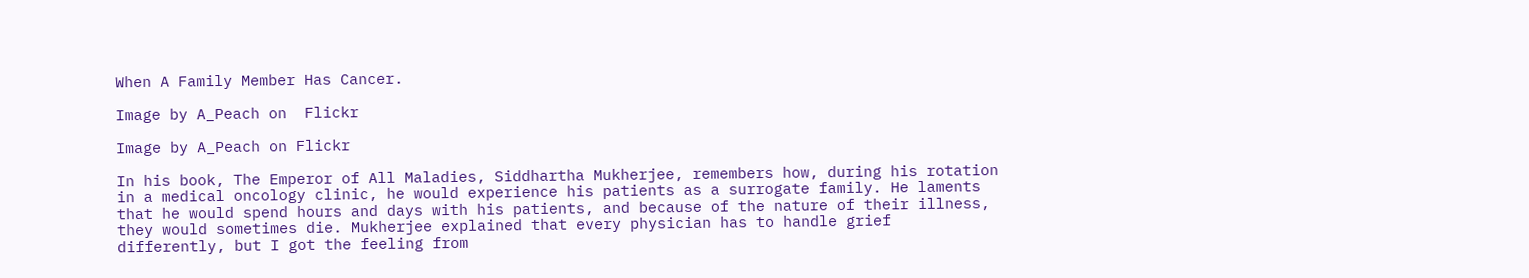When A Family Member Has Cancer.

Image by A_Peach on  Flickr

Image by A_Peach on Flickr

In his book, The Emperor of All Maladies, Siddhartha Mukherjee, remembers how, during his rotation in a medical oncology clinic, he would experience his patients as a surrogate family. He laments that he would spend hours and days with his patients, and because of the nature of their illness, they would sometimes die. Mukherjee explained that every physician has to handle grief differently, but I got the feeling from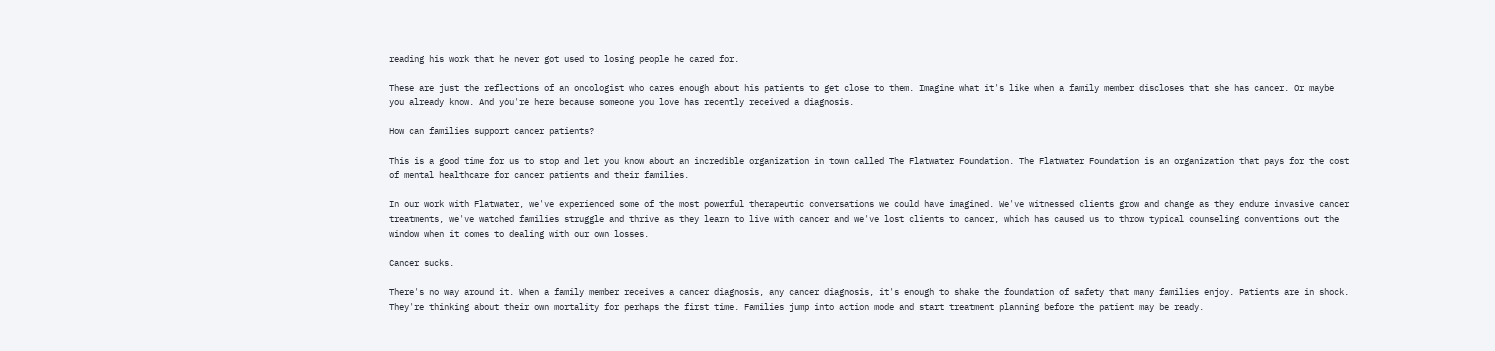reading his work that he never got used to losing people he cared for.

These are just the reflections of an oncologist who cares enough about his patients to get close to them. Imagine what it's like when a family member discloses that she has cancer. Or maybe you already know. And you're here because someone you love has recently received a diagnosis.

How can families support cancer patients?

This is a good time for us to stop and let you know about an incredible organization in town called The Flatwater Foundation. The Flatwater Foundation is an organization that pays for the cost of mental healthcare for cancer patients and their families.

In our work with Flatwater, we've experienced some of the most powerful therapeutic conversations we could have imagined. We've witnessed clients grow and change as they endure invasive cancer treatments, we've watched families struggle and thrive as they learn to live with cancer and we've lost clients to cancer, which has caused us to throw typical counseling conventions out the window when it comes to dealing with our own losses.

Cancer sucks.

There's no way around it. When a family member receives a cancer diagnosis, any cancer diagnosis, it's enough to shake the foundation of safety that many families enjoy. Patients are in shock. They're thinking about their own mortality for perhaps the first time. Families jump into action mode and start treatment planning before the patient may be ready.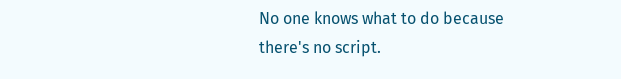No one knows what to do because there's no script.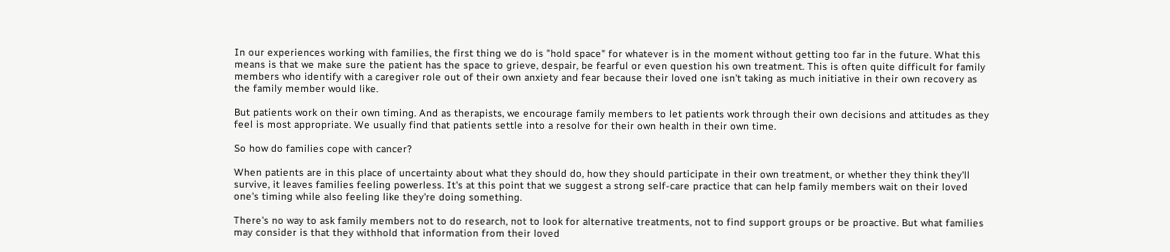In our experiences working with families, the first thing we do is "hold space" for whatever is in the moment without getting too far in the future. What this means is that we make sure the patient has the space to grieve, despair, be fearful or even question his own treatment. This is often quite difficult for family members who identify with a caregiver role out of their own anxiety and fear because their loved one isn't taking as much initiative in their own recovery as the family member would like.

But patients work on their own timing. And as therapists, we encourage family members to let patients work through their own decisions and attitudes as they feel is most appropriate. We usually find that patients settle into a resolve for their own health in their own time.

So how do families cope with cancer?

When patients are in this place of uncertainty about what they should do, how they should participate in their own treatment, or whether they think they'll survive, it leaves families feeling powerless. It's at this point that we suggest a strong self-care practice that can help family members wait on their loved one's timing while also feeling like they're doing something.

There's no way to ask family members not to do research, not to look for alternative treatments, not to find support groups or be proactive. But what families may consider is that they withhold that information from their loved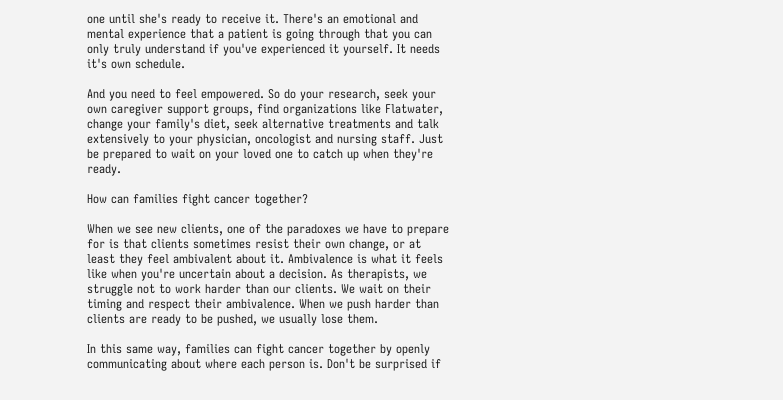one until she's ready to receive it. There's an emotional and mental experience that a patient is going through that you can only truly understand if you've experienced it yourself. It needs it's own schedule.

And you need to feel empowered. So do your research, seek your own caregiver support groups, find organizations like Flatwater, change your family's diet, seek alternative treatments and talk extensively to your physician, oncologist and nursing staff. Just be prepared to wait on your loved one to catch up when they're ready.

How can families fight cancer together?

When we see new clients, one of the paradoxes we have to prepare for is that clients sometimes resist their own change, or at least they feel ambivalent about it. Ambivalence is what it feels like when you're uncertain about a decision. As therapists, we struggle not to work harder than our clients. We wait on their timing and respect their ambivalence. When we push harder than clients are ready to be pushed, we usually lose them.

In this same way, families can fight cancer together by openly communicating about where each person is. Don't be surprised if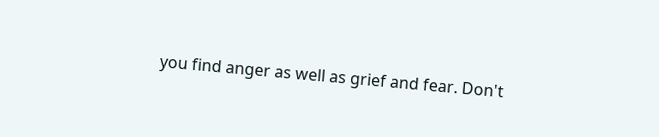you find anger as well as grief and fear. Don't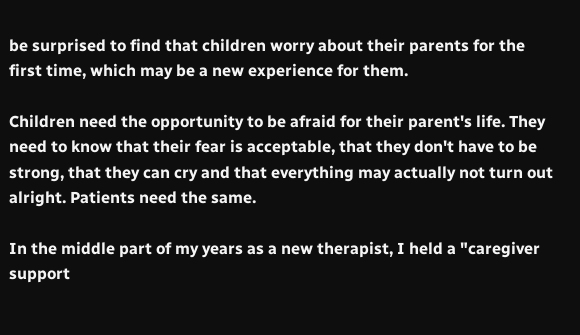be surprised to find that children worry about their parents for the first time, which may be a new experience for them.

Children need the opportunity to be afraid for their parent's life. They need to know that their fear is acceptable, that they don't have to be strong, that they can cry and that everything may actually not turn out alright. Patients need the same.

In the middle part of my years as a new therapist, I held a "caregiver support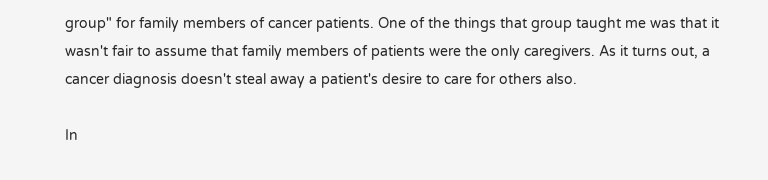group" for family members of cancer patients. One of the things that group taught me was that it wasn't fair to assume that family members of patients were the only caregivers. As it turns out, a cancer diagnosis doesn't steal away a patient's desire to care for others also.

In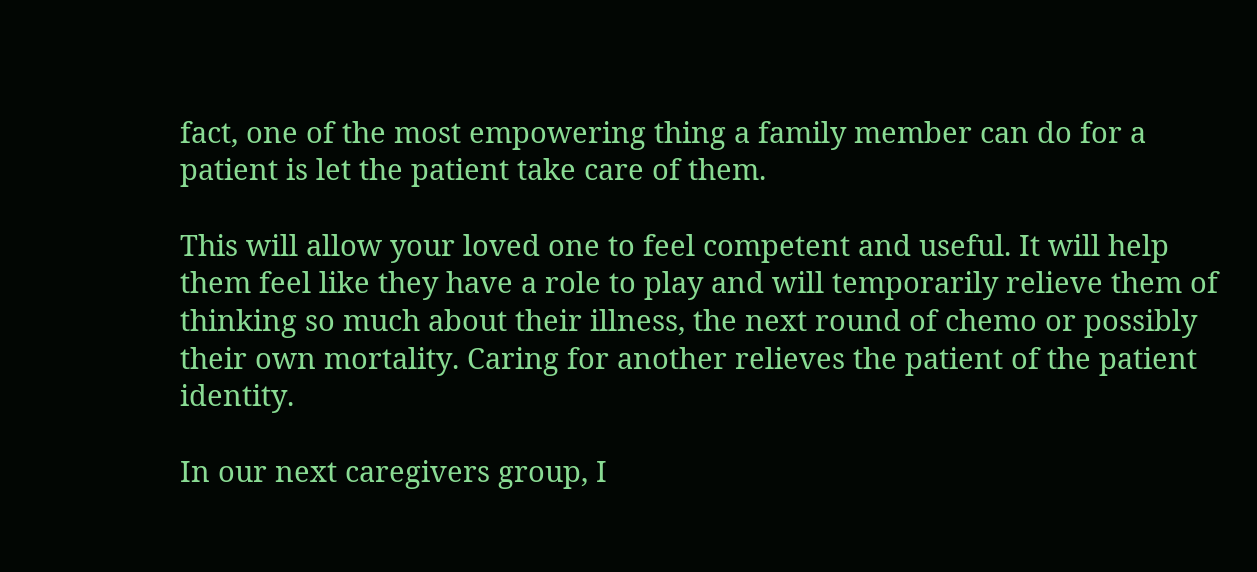fact, one of the most empowering thing a family member can do for a patient is let the patient take care of them.

This will allow your loved one to feel competent and useful. It will help them feel like they have a role to play and will temporarily relieve them of thinking so much about their illness, the next round of chemo or possibly their own mortality. Caring for another relieves the patient of the patient identity.

In our next caregivers group, I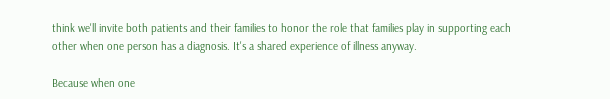think we'll invite both patients and their families to honor the role that families play in supporting each other when one person has a diagnosis. It's a shared experience of illness anyway.

Because when one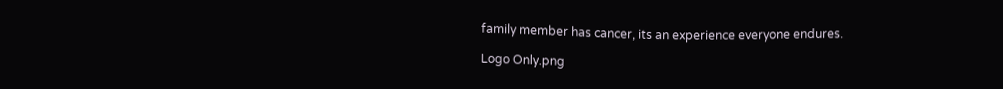family member has cancer, its an experience everyone endures.

Logo Only.png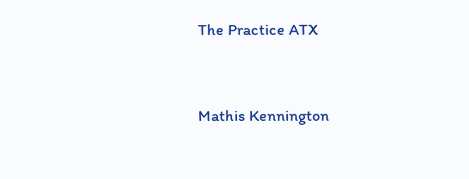The Practice ATX


Mathis Kennington